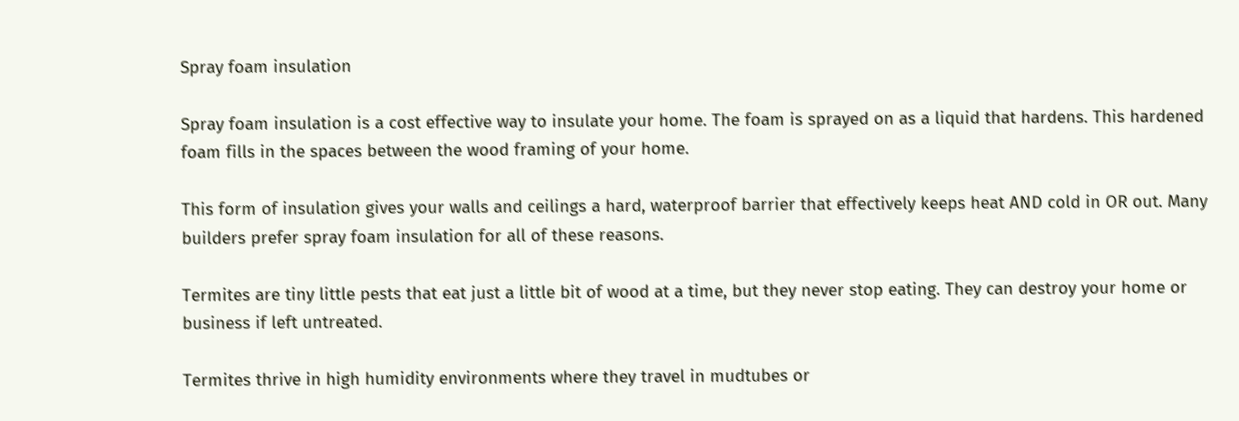Spray foam insulation

Spray foam insulation is a cost effective way to insulate your home. The foam is sprayed on as a liquid that hardens. This hardened foam fills in the spaces between the wood framing of your home.

This form of insulation gives your walls and ceilings a hard, waterproof barrier that effectively keeps heat AND cold in OR out. Many builders prefer spray foam insulation for all of these reasons.

Termites are tiny little pests that eat just a little bit of wood at a time, but they never stop eating. They can destroy your home or business if left untreated.

Termites thrive in high humidity environments where they travel in mudtubes or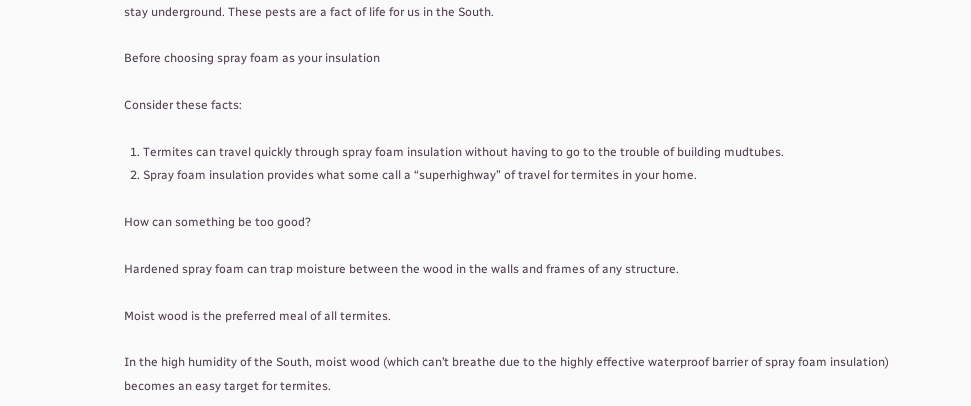stay underground. These pests are a fact of life for us in the South.

Before choosing spray foam as your insulation

Consider these facts:

  1. Termites can travel quickly through spray foam insulation without having to go to the trouble of building mudtubes.
  2. Spray foam insulation provides what some call a “superhighway” of travel for termites in your home.

How can something be too good?

Hardened spray foam can trap moisture between the wood in the walls and frames of any structure.

Moist wood is the preferred meal of all termites.

In the high humidity of the South, moist wood (which can’t breathe due to the highly effective waterproof barrier of spray foam insulation) becomes an easy target for termites.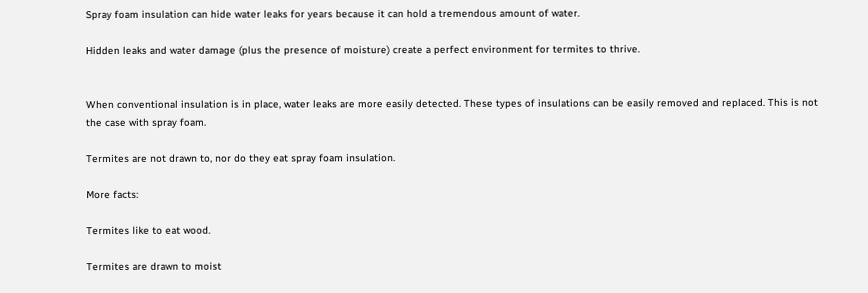Spray foam insulation can hide water leaks for years because it can hold a tremendous amount of water.

Hidden leaks and water damage (plus the presence of moisture) create a perfect environment for termites to thrive.


When conventional insulation is in place, water leaks are more easily detected. These types of insulations can be easily removed and replaced. This is not the case with spray foam.

Termites are not drawn to, nor do they eat spray foam insulation.

More facts:

Termites like to eat wood.

Termites are drawn to moist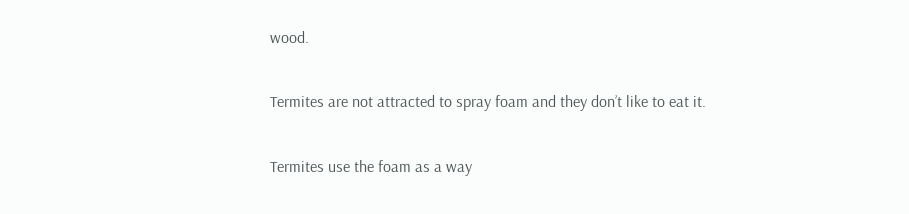wood.

Termites are not attracted to spray foam and they don’t like to eat it.

Termites use the foam as a way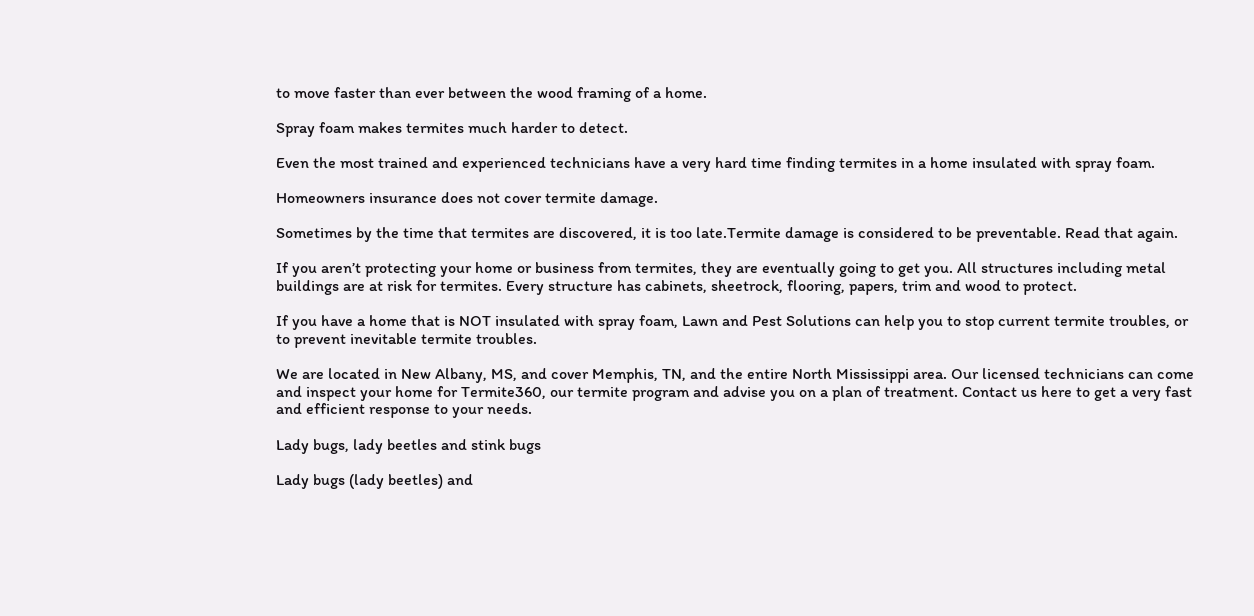to move faster than ever between the wood framing of a home.

Spray foam makes termites much harder to detect.

Even the most trained and experienced technicians have a very hard time finding termites in a home insulated with spray foam.

Homeowners insurance does not cover termite damage.

Sometimes by the time that termites are discovered, it is too late.Termite damage is considered to be preventable. Read that again.

If you aren’t protecting your home or business from termites, they are eventually going to get you. All structures including metal buildings are at risk for termites. Every structure has cabinets, sheetrock, flooring, papers, trim and wood to protect.

If you have a home that is NOT insulated with spray foam, Lawn and Pest Solutions can help you to stop current termite troubles, or to prevent inevitable termite troubles.

We are located in New Albany, MS, and cover Memphis, TN, and the entire North Mississippi area. Our licensed technicians can come and inspect your home for Termite360, our termite program and advise you on a plan of treatment. Contact us here to get a very fast and efficient response to your needs.

Lady bugs, lady beetles and stink bugs

Lady bugs (lady beetles) and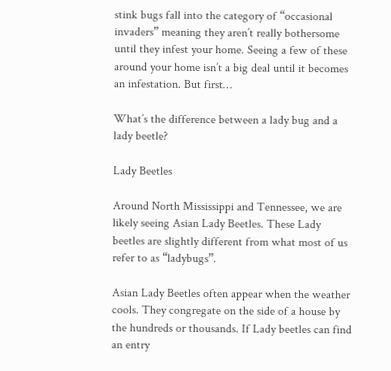stink bugs fall into the category of “occasional invaders” meaning they aren’t really bothersome until they infest your home. Seeing a few of these around your home isn’t a big deal until it becomes an infestation. But first…

What’s the difference between a lady bug and a lady beetle?

Lady Beetles

Around North Mississippi and Tennessee, we are likely seeing Asian Lady Beetles. These Lady beetles are slightly different from what most of us refer to as “ladybugs”.

Asian Lady Beetles often appear when the weather cools. They congregate on the side of a house by the hundreds or thousands. If Lady beetles can find an entry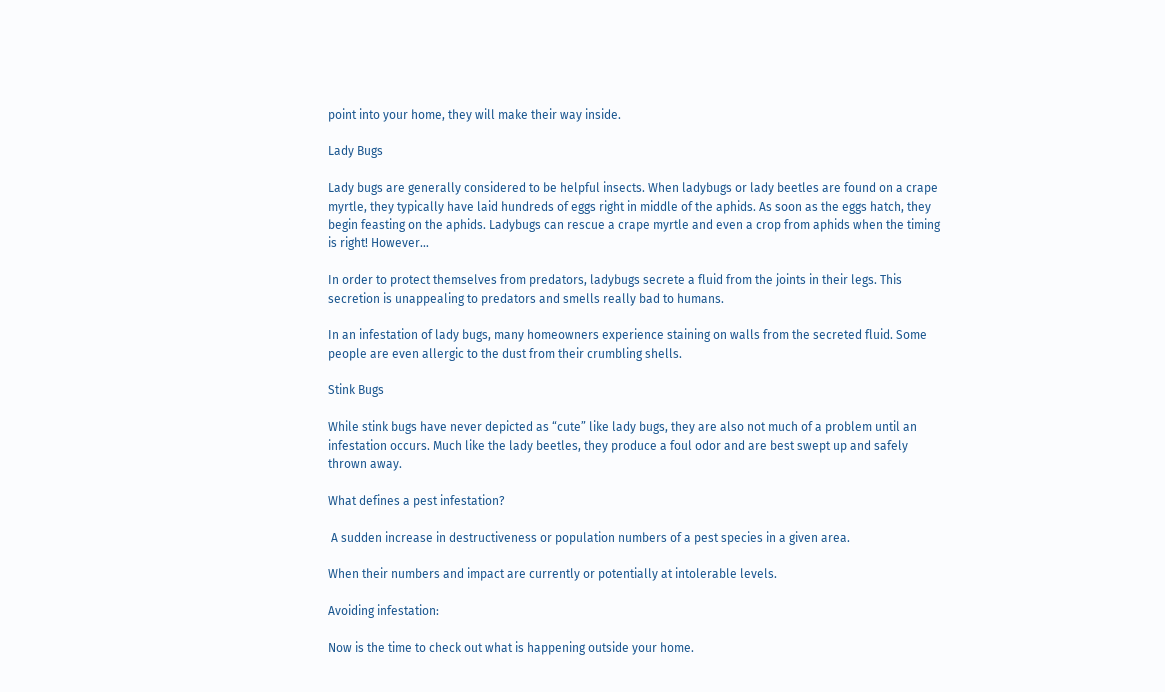point into your home, they will make their way inside.

Lady Bugs

Lady bugs are generally considered to be helpful insects. When ladybugs or lady beetles are found on a crape myrtle, they typically have laid hundreds of eggs right in middle of the aphids. As soon as the eggs hatch, they begin feasting on the aphids. Ladybugs can rescue a crape myrtle and even a crop from aphids when the timing is right! However…

In order to protect themselves from predators, ladybugs secrete a fluid from the joints in their legs. This secretion is unappealing to predators and smells really bad to humans.

In an infestation of lady bugs, many homeowners experience staining on walls from the secreted fluid. Some people are even allergic to the dust from their crumbling shells.

Stink Bugs

While stink bugs have never depicted as “cute” like lady bugs, they are also not much of a problem until an infestation occurs. Much like the lady beetles, they produce a foul odor and are best swept up and safely thrown away.

What defines a pest infestation?

 A sudden increase in destructiveness or population numbers of a pest species in a given area.

When their numbers and impact are currently or potentially at intolerable levels.

Avoiding infestation:

Now is the time to check out what is happening outside your home.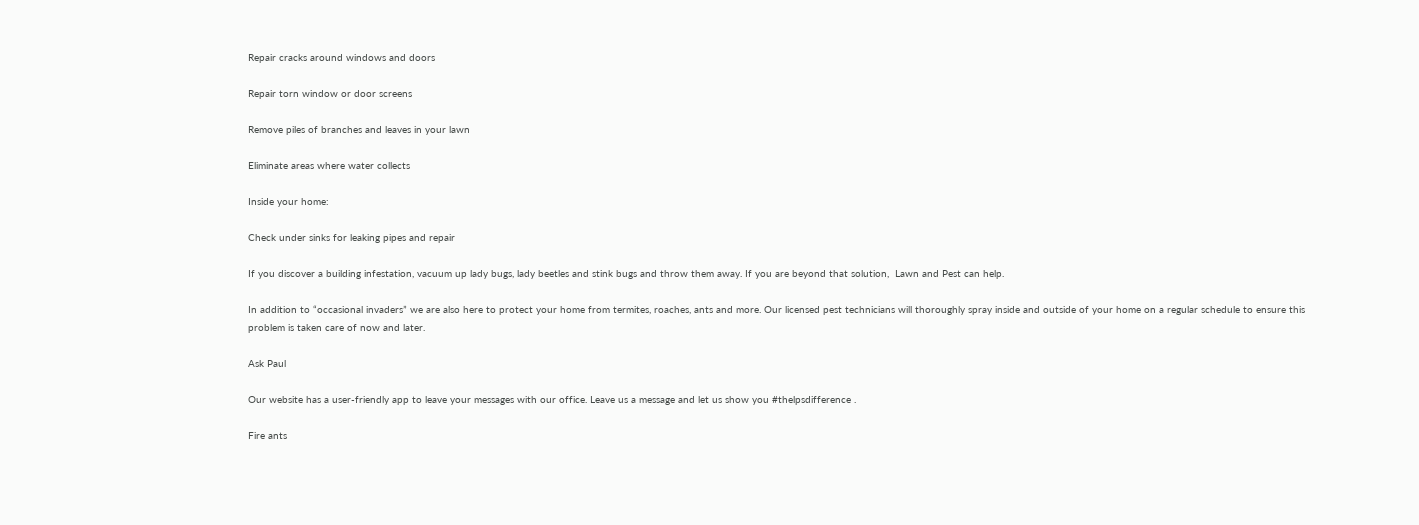Repair cracks around windows and doors

Repair torn window or door screens

Remove piles of branches and leaves in your lawn

Eliminate areas where water collects

Inside your home:

Check under sinks for leaking pipes and repair

If you discover a building infestation, vacuum up lady bugs, lady beetles and stink bugs and throw them away. If you are beyond that solution,  Lawn and Pest can help.

In addition to “occasional invaders” we are also here to protect your home from termites, roaches, ants and more. Our licensed pest technicians will thoroughly spray inside and outside of your home on a regular schedule to ensure this problem is taken care of now and later.

Ask Paul

Our website has a user-friendly app to leave your messages with our office. Leave us a message and let us show you #thelpsdifference .

Fire ants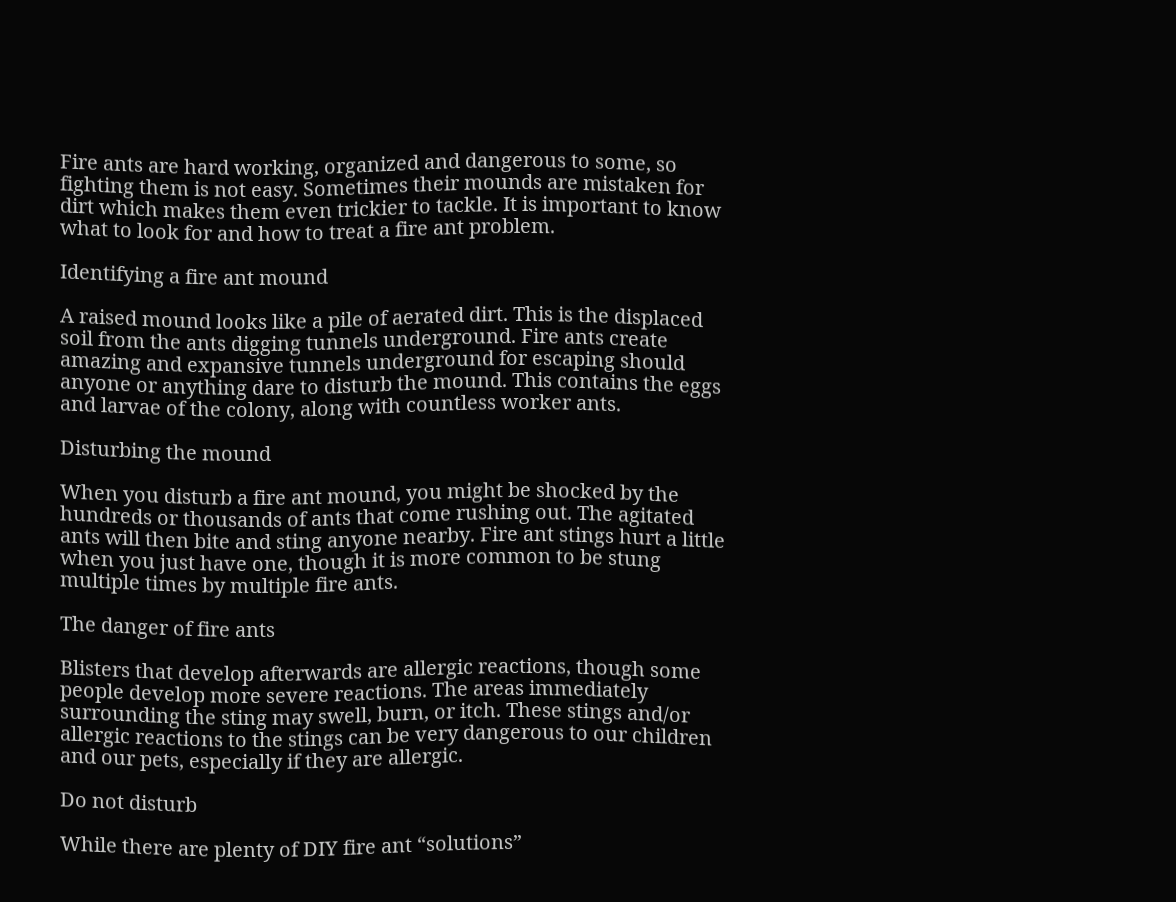Fire ants are hard working, organized and dangerous to some, so fighting them is not easy. Sometimes their mounds are mistaken for dirt which makes them even trickier to tackle. It is important to know what to look for and how to treat a fire ant problem.

Identifying a fire ant mound

A raised mound looks like a pile of aerated dirt. This is the displaced soil from the ants digging tunnels underground. Fire ants create amazing and expansive tunnels underground for escaping should anyone or anything dare to disturb the mound. This contains the eggs and larvae of the colony, along with countless worker ants.

Disturbing the mound

When you disturb a fire ant mound, you might be shocked by the hundreds or thousands of ants that come rushing out. The agitated ants will then bite and sting anyone nearby. Fire ant stings hurt a little when you just have one, though it is more common to be stung multiple times by multiple fire ants.

The danger of fire ants

Blisters that develop afterwards are allergic reactions, though some people develop more severe reactions. The areas immediately surrounding the sting may swell, burn, or itch. These stings and/or allergic reactions to the stings can be very dangerous to our children and our pets, especially if they are allergic.

Do not disturb

While there are plenty of DIY fire ant “solutions”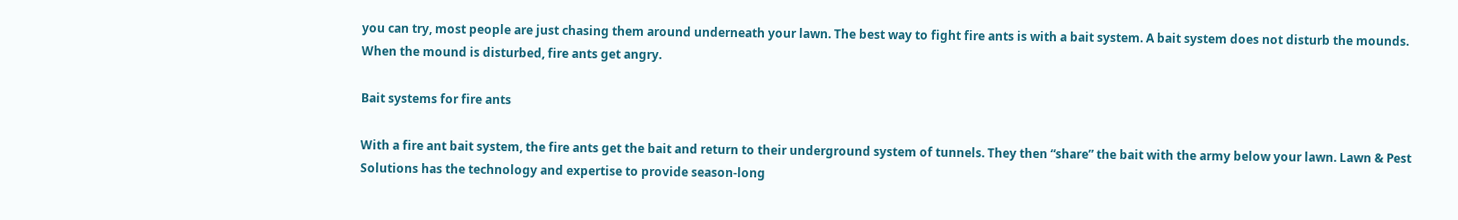you can try, most people are just chasing them around underneath your lawn. The best way to fight fire ants is with a bait system. A bait system does not disturb the mounds. When the mound is disturbed, fire ants get angry.

Bait systems for fire ants

With a fire ant bait system, the fire ants get the bait and return to their underground system of tunnels. They then “share” the bait with the army below your lawn. Lawn & Pest Solutions has the technology and expertise to provide season-long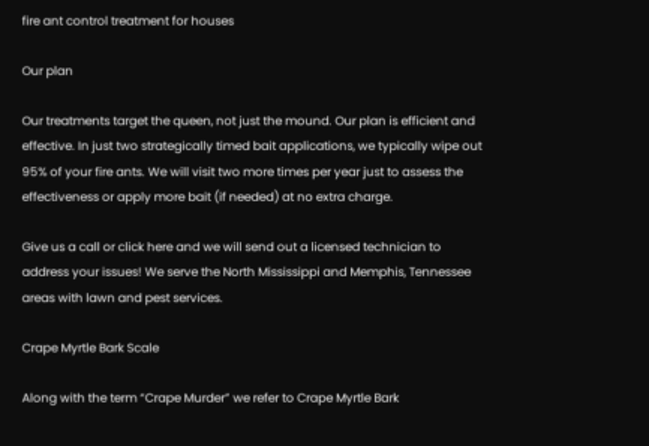fire ant control treatment for houses

Our plan

Our treatments target the queen, not just the mound. Our plan is efficient and effective. In just two strategically timed bait applications, we typically wipe out 95% of your fire ants. We will visit two more times per year just to assess the effectiveness or apply more bait (if needed) at no extra charge.

Give us a call or click here and we will send out a licensed technician to address your issues! We serve the North Mississippi and Memphis, Tennessee areas with lawn and pest services.

Crape Myrtle Bark Scale

Along with the term “Crape Murder” we refer to Crape Myrtle Bark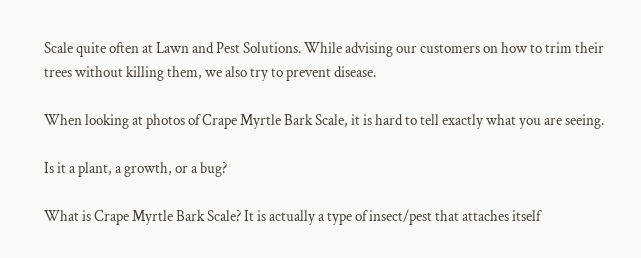Scale quite often at Lawn and Pest Solutions. While advising our customers on how to trim their trees without killing them, we also try to prevent disease.

When looking at photos of Crape Myrtle Bark Scale, it is hard to tell exactly what you are seeing.

Is it a plant, a growth, or a bug?

What is Crape Myrtle Bark Scale? It is actually a type of insect/pest that attaches itself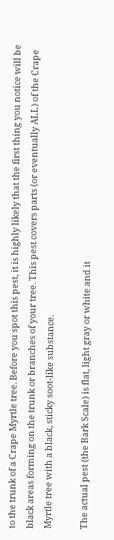to the trunk of a Crape Myrtle tree. Before you spot this pest, it is highly likely that the first thing you notice will be black areas forming on the trunk or branches of your tree. This pest covers parts (or eventually ALL) of the Crape Myrtle tree with a black, sticky soot-like substance.

The actual pest (the Bark Scale) is flat, light gray or white and it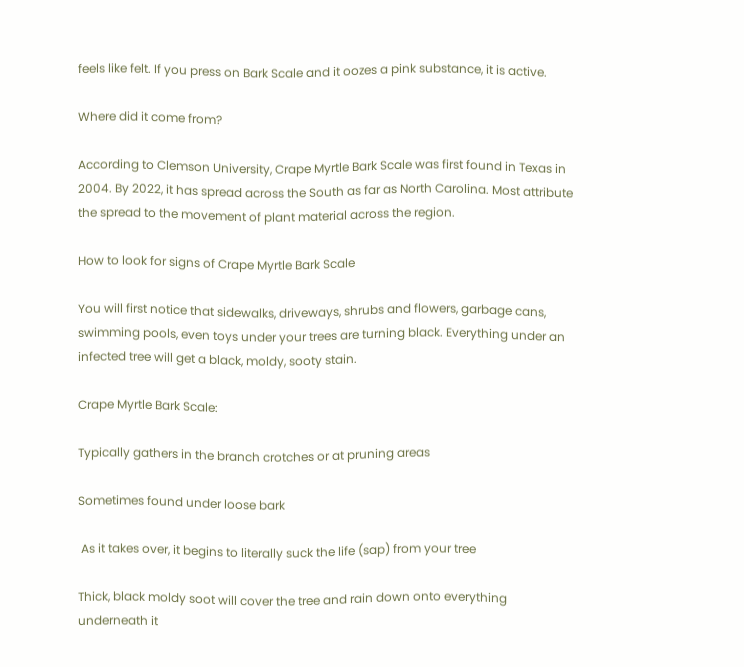feels like felt. If you press on Bark Scale and it oozes a pink substance, it is active.

Where did it come from?

According to Clemson University, Crape Myrtle Bark Scale was first found in Texas in 2004. By 2022, it has spread across the South as far as North Carolina. Most attribute the spread to the movement of plant material across the region.

How to look for signs of Crape Myrtle Bark Scale

You will first notice that sidewalks, driveways, shrubs and flowers, garbage cans, swimming pools, even toys under your trees are turning black. Everything under an infected tree will get a black, moldy, sooty stain.

Crape Myrtle Bark Scale:

Typically gathers in the branch crotches or at pruning areas

Sometimes found under loose bark

 As it takes over, it begins to literally suck the life (sap) from your tree

Thick, black moldy soot will cover the tree and rain down onto everything underneath it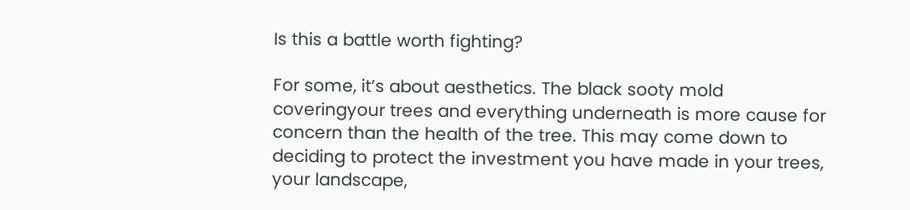Is this a battle worth fighting?

For some, it’s about aesthetics. The black sooty mold coveringyour trees and everything underneath is more cause for concern than the health of the tree. This may come down to deciding to protect the investment you have made in your trees, your landscape,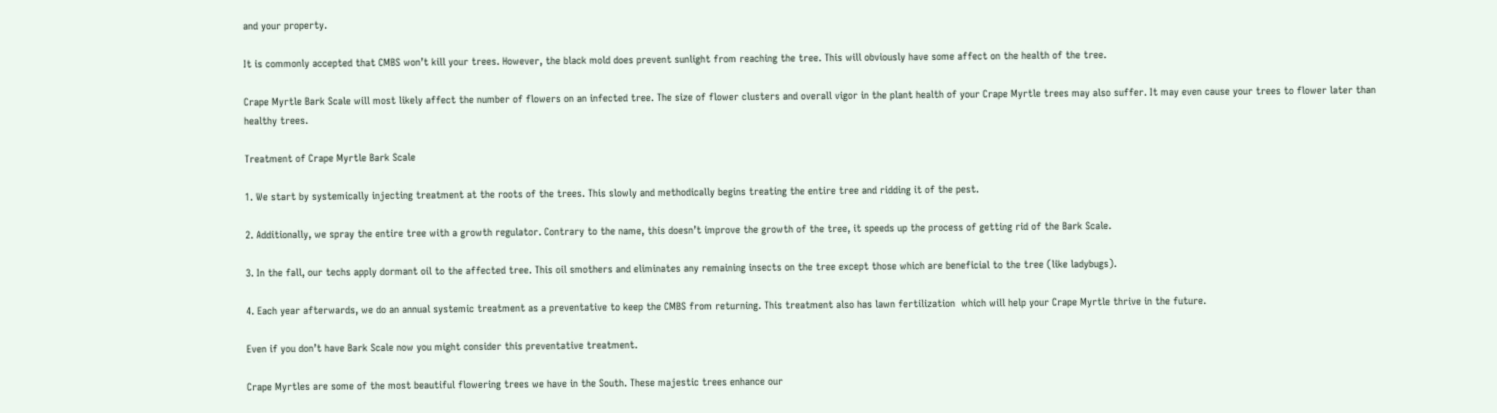and your property.

It is commonly accepted that CMBS won’t kill your trees. However, the black mold does prevent sunlight from reaching the tree. This will obviously have some affect on the health of the tree.

Crape Myrtle Bark Scale will most likely affect the number of flowers on an infected tree. The size of flower clusters and overall vigor in the plant health of your Crape Myrtle trees may also suffer. It may even cause your trees to flower later than healthy trees.

Treatment of Crape Myrtle Bark Scale

1. We start by systemically injecting treatment at the roots of the trees. This slowly and methodically begins treating the entire tree and ridding it of the pest.

2. Additionally, we spray the entire tree with a growth regulator. Contrary to the name, this doesn’t improve the growth of the tree, it speeds up the process of getting rid of the Bark Scale.

3. In the fall, our techs apply dormant oil to the affected tree. This oil smothers and eliminates any remaining insects on the tree except those which are beneficial to the tree (like ladybugs).

4. Each year afterwards, we do an annual systemic treatment as a preventative to keep the CMBS from returning. This treatment also has lawn fertilization  which will help your Crape Myrtle thrive in the future.

Even if you don’t have Bark Scale now you might consider this preventative treatment.

Crape Myrtles are some of the most beautiful flowering trees we have in the South. These majestic trees enhance our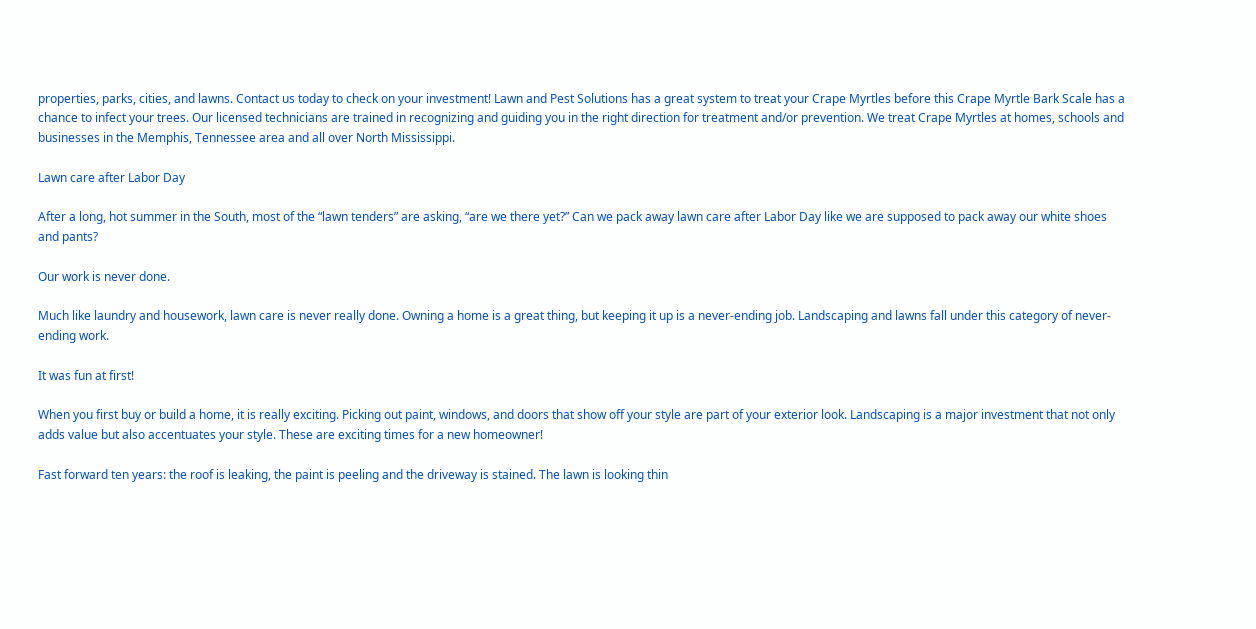properties, parks, cities, and lawns. Contact us today to check on your investment! Lawn and Pest Solutions has a great system to treat your Crape Myrtles before this Crape Myrtle Bark Scale has a chance to infect your trees. Our licensed technicians are trained in recognizing and guiding you in the right direction for treatment and/or prevention. We treat Crape Myrtles at homes, schools and businesses in the Memphis, Tennessee area and all over North Mississippi.

Lawn care after Labor Day

After a long, hot summer in the South, most of the “lawn tenders” are asking, “are we there yet?” Can we pack away lawn care after Labor Day like we are supposed to pack away our white shoes and pants?

Our work is never done.

Much like laundry and housework, lawn care is never really done. Owning a home is a great thing, but keeping it up is a never-ending job. Landscaping and lawns fall under this category of never-ending work.

It was fun at first!

When you first buy or build a home, it is really exciting. Picking out paint, windows, and doors that show off your style are part of your exterior look. Landscaping is a major investment that not only adds value but also accentuates your style. These are exciting times for a new homeowner!

Fast forward ten years: the roof is leaking, the paint is peeling and the driveway is stained. The lawn is looking thin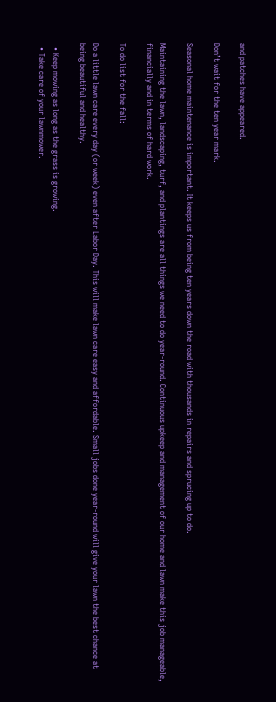and patches have appeared.

Don’t wait for the ten year mark.

Seasonal home maintenance is important. It keeps us from being ten years down the road with thousands in repairs and sprucing up to do.

Maintaining the lawn, landscaping, turf, and plantings are all things we need to do year-round. Continuous upkeep and management of our home and lawn make this job manageable, financially and in terms of hard work.

To do list for the fall:

Do a little lawn care every day (or week) even after Labor Day. This will make lawn care easy and affordable. Small jobs done year-round will give your lawn the best chance at being beautiful and healthy.

  • Keep mowing as long as the grass is growing.
  • Take care of your lawnmower.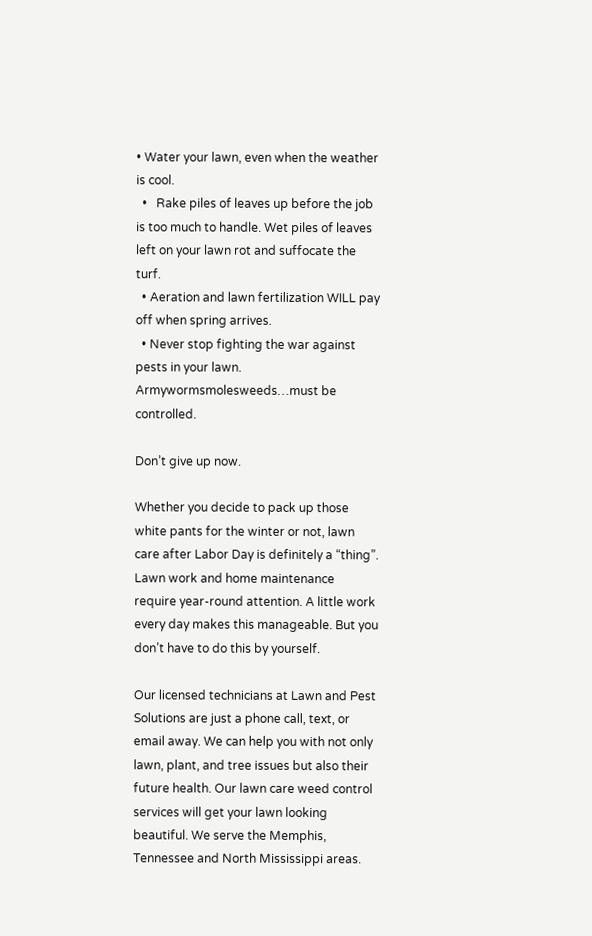• Water your lawn, even when the weather is cool.
  •   Rake piles of leaves up before the job is too much to handle. Wet piles of leaves left on your lawn rot and suffocate the turf.
  • Aeration and lawn fertilization WILL pay off when spring arrives.
  • Never stop fighting the war against pests in your lawn.  Armywormsmolesweeds…must be controlled.

Don’t give up now.

Whether you decide to pack up those white pants for the winter or not, lawn care after Labor Day is definitely a “thing”. Lawn work and home maintenance require year-round attention. A little work every day makes this manageable. But you don’t have to do this by yourself.

Our licensed technicians at Lawn and Pest Solutions are just a phone call, text, or email away. We can help you with not only lawn, plant, and tree issues but also their future health. Our lawn care weed control services will get your lawn looking beautiful. We serve the Memphis, Tennessee and North Mississippi areas.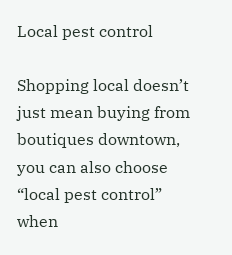Local pest control

Shopping local doesn’t just mean buying from boutiques downtown, you can also choose “local pest control” when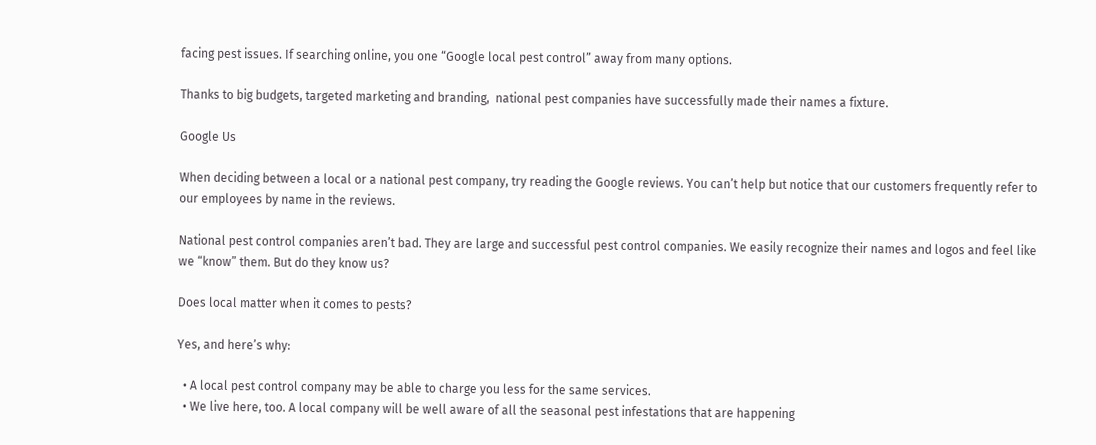facing pest issues. If searching online, you one “Google local pest control” away from many options.

Thanks to big budgets, targeted marketing and branding,  national pest companies have successfully made their names a fixture.

Google Us

When deciding between a local or a national pest company, try reading the Google reviews. You can’t help but notice that our customers frequently refer to our employees by name in the reviews.

National pest control companies aren’t bad. They are large and successful pest control companies. We easily recognize their names and logos and feel like we “know” them. But do they know us?

Does local matter when it comes to pests?

Yes, and here’s why:

  • A local pest control company may be able to charge you less for the same services.
  • We live here, too. A local company will be well aware of all the seasonal pest infestations that are happening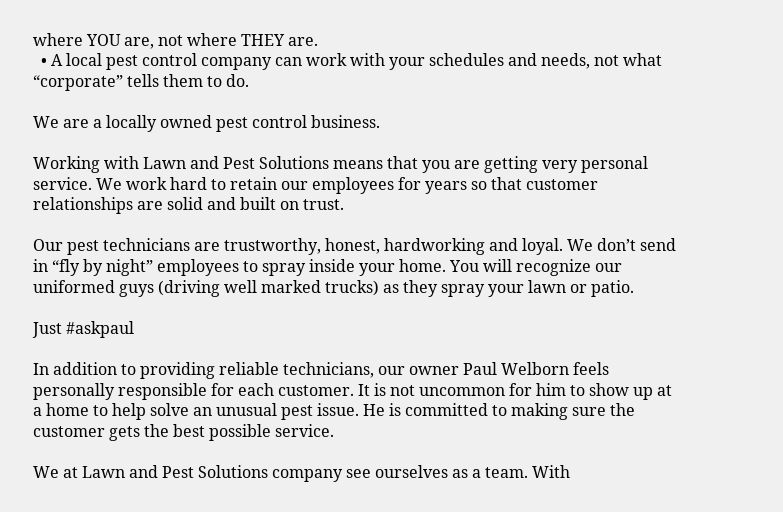where YOU are, not where THEY are.
  • A local pest control company can work with your schedules and needs, not what “corporate” tells them to do.

We are a locally owned pest control business.

Working with Lawn and Pest Solutions means that you are getting very personal service. We work hard to retain our employees for years so that customer relationships are solid and built on trust.

Our pest technicians are trustworthy, honest, hardworking and loyal. We don’t send in “fly by night” employees to spray inside your home. You will recognize our uniformed guys (driving well marked trucks) as they spray your lawn or patio.

Just #askpaul

In addition to providing reliable technicians, our owner Paul Welborn feels personally responsible for each customer. It is not uncommon for him to show up at a home to help solve an unusual pest issue. He is committed to making sure the customer gets the best possible service.

We at Lawn and Pest Solutions company see ourselves as a team. With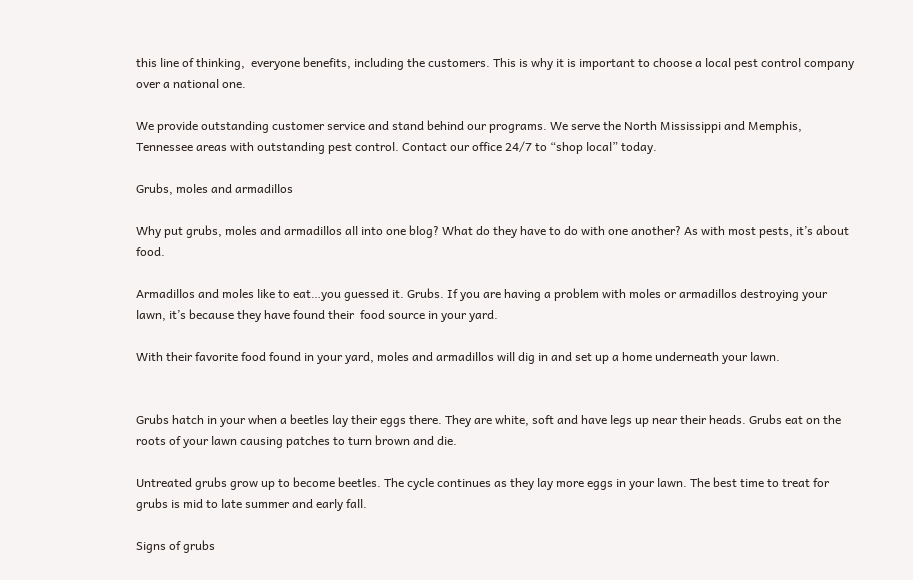this line of thinking,  everyone benefits, including the customers. This is why it is important to choose a local pest control company over a national one.

We provide outstanding customer service and stand behind our programs. We serve the North Mississippi and Memphis, Tennessee areas with outstanding pest control. Contact our office 24/7 to “shop local” today.

Grubs, moles and armadillos

Why put grubs, moles and armadillos all into one blog? What do they have to do with one another? As with most pests, it’s about food.

Armadillos and moles like to eat…you guessed it. Grubs. If you are having a problem with moles or armadillos destroying your lawn, it’s because they have found their  food source in your yard.

With their favorite food found in your yard, moles and armadillos will dig in and set up a home underneath your lawn.


Grubs hatch in your when a beetles lay their eggs there. They are white, soft and have legs up near their heads. Grubs eat on the roots of your lawn causing patches to turn brown and die.

Untreated grubs grow up to become beetles. The cycle continues as they lay more eggs in your lawn. The best time to treat for grubs is mid to late summer and early fall.

Signs of grubs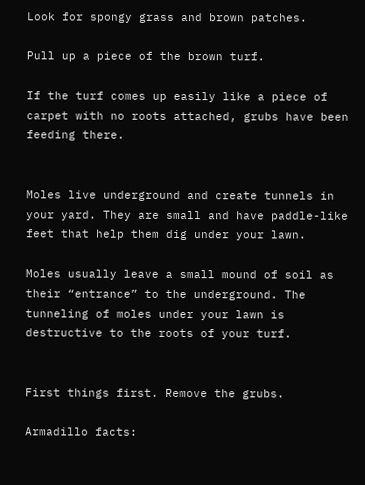Look for spongy grass and brown patches.

Pull up a piece of the brown turf.

If the turf comes up easily like a piece of carpet with no roots attached, grubs have been feeding there.


Moles live underground and create tunnels in your yard. They are small and have paddle-like feet that help them dig under your lawn.

Moles usually leave a small mound of soil as their “entrance” to the underground. The tunneling of moles under your lawn is destructive to the roots of your turf.


First things first. Remove the grubs.

Armadillo facts: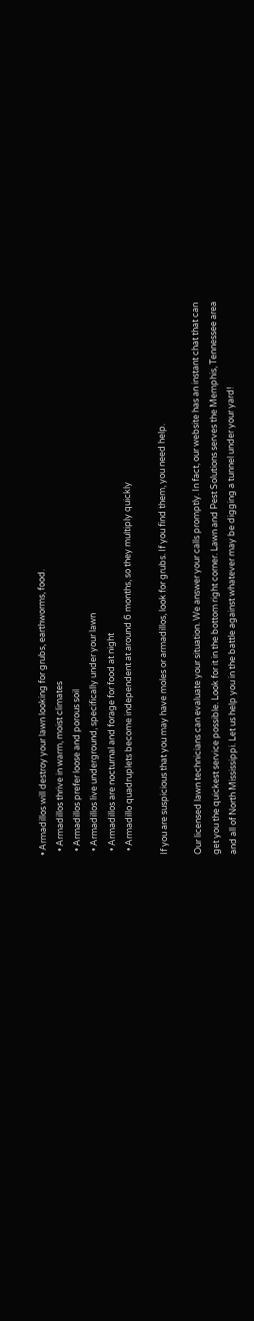• Armadillos will destroy your lawn looking for grubs, earthworms, food.
  • Armadillos thrive in warm, moist climates
  • Armadillos prefer loose and porous soil
  • Armadillos live underground, specifically under your lawn
  • Armadillos are nocturnal and forage for food at night
  • Armadillo quadruplets become independent at around 6 months, so they multiply quickly

If you are suspicious that you may have moles or armadillos, look for grubs. If you find them, you need help.

Our licensed lawn technicians can evaluate your situation. We answer your calls promptly. In fact, our website has an instant chat that can get you the quickest service possible. Look for it in the bottom right corner. Lawn and Pest Solutions serves the Memphis, Tennessee area and all of North Mississippi. Let us help you in the battle against whatever may be digging a tunnel under your yard!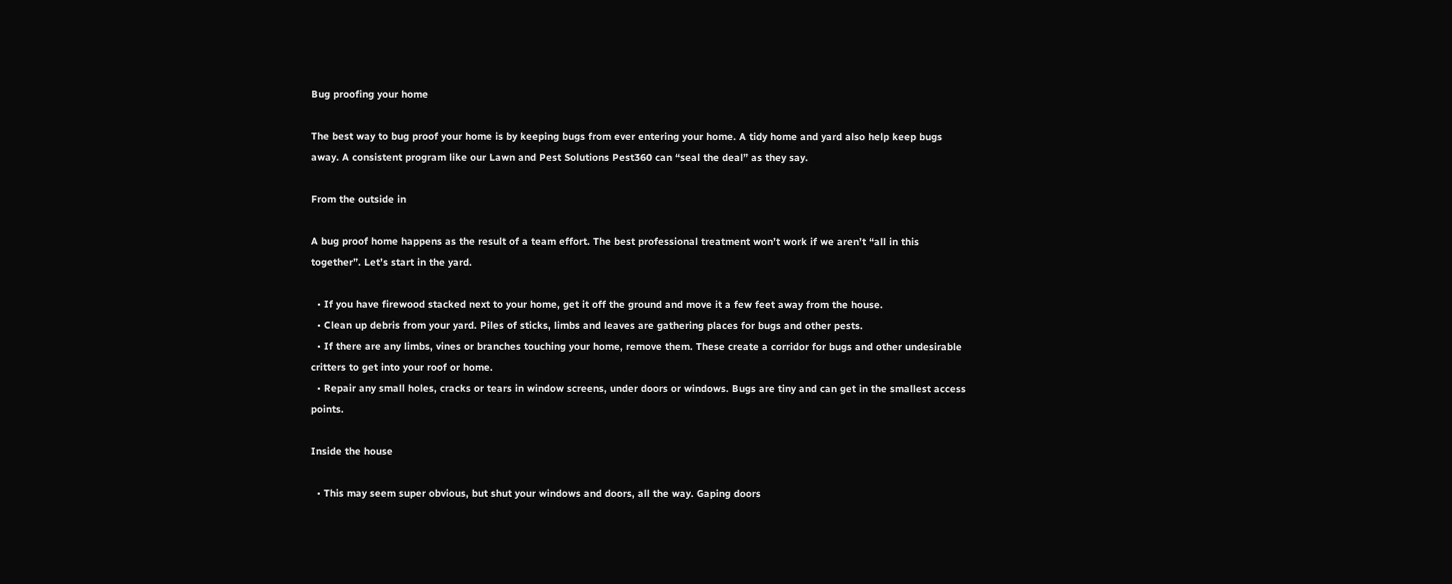Bug proofing your home

The best way to bug proof your home is by keeping bugs from ever entering your home. A tidy home and yard also help keep bugs away. A consistent program like our Lawn and Pest Solutions Pest360 can “seal the deal” as they say.

From the outside in

A bug proof home happens as the result of a team effort. The best professional treatment won’t work if we aren’t “all in this together”. Let’s start in the yard.

  • If you have firewood stacked next to your home, get it off the ground and move it a few feet away from the house.
  • Clean up debris from your yard. Piles of sticks, limbs and leaves are gathering places for bugs and other pests.
  • If there are any limbs, vines or branches touching your home, remove them. These create a corridor for bugs and other undesirable critters to get into your roof or home.
  • Repair any small holes, cracks or tears in window screens, under doors or windows. Bugs are tiny and can get in the smallest access points.

Inside the house

  • This may seem super obvious, but shut your windows and doors, all the way. Gaping doors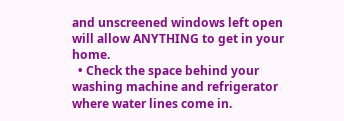and unscreened windows left open will allow ANYTHING to get in your home.
  • Check the space behind your washing machine and refrigerator where water lines come in.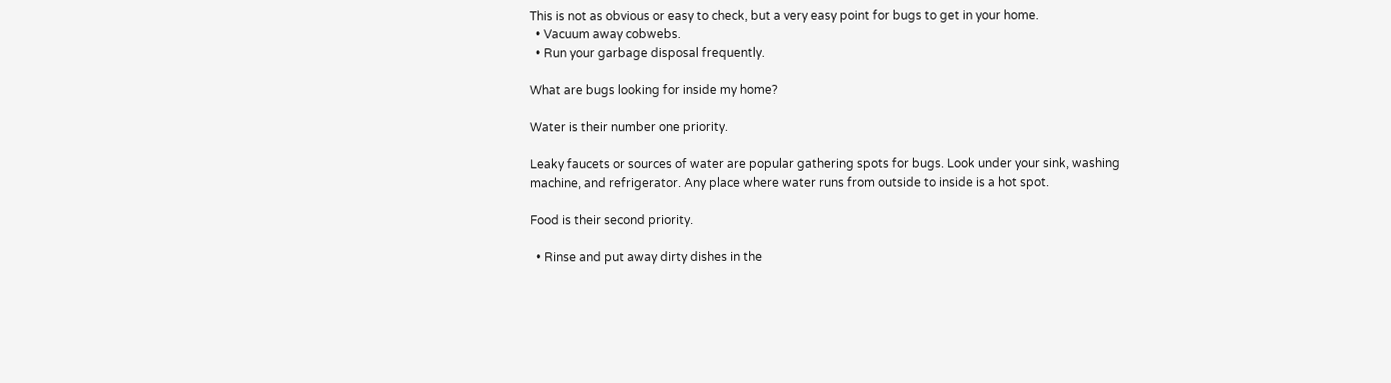This is not as obvious or easy to check, but a very easy point for bugs to get in your home.
  • Vacuum away cobwebs.
  • Run your garbage disposal frequently.

What are bugs looking for inside my home?

Water is their number one priority.

Leaky faucets or sources of water are popular gathering spots for bugs. Look under your sink, washing machine, and refrigerator. Any place where water runs from outside to inside is a hot spot.

Food is their second priority.

  • Rinse and put away dirty dishes in the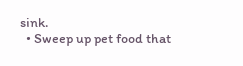sink.
  • Sweep up pet food that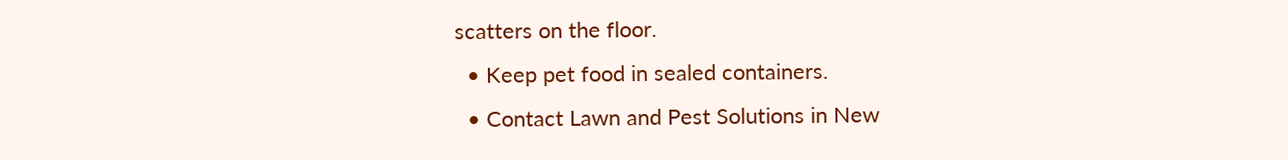scatters on the floor.
  • Keep pet food in sealed containers.
  • Contact Lawn and Pest Solutions in New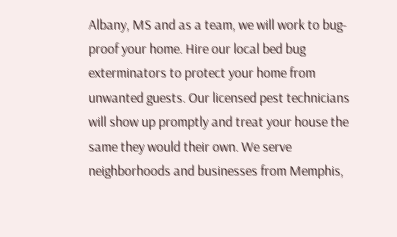Albany, MS and as a team, we will work to bug-proof your home. Hire our local bed bug exterminators to protect your home from unwanted guests. Our licensed pest technicians will show up promptly and treat your house the same they would their own. We serve neighborhoods and businesses from Memphis,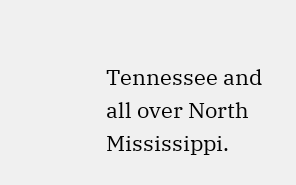Tennessee and all over North Mississippi.